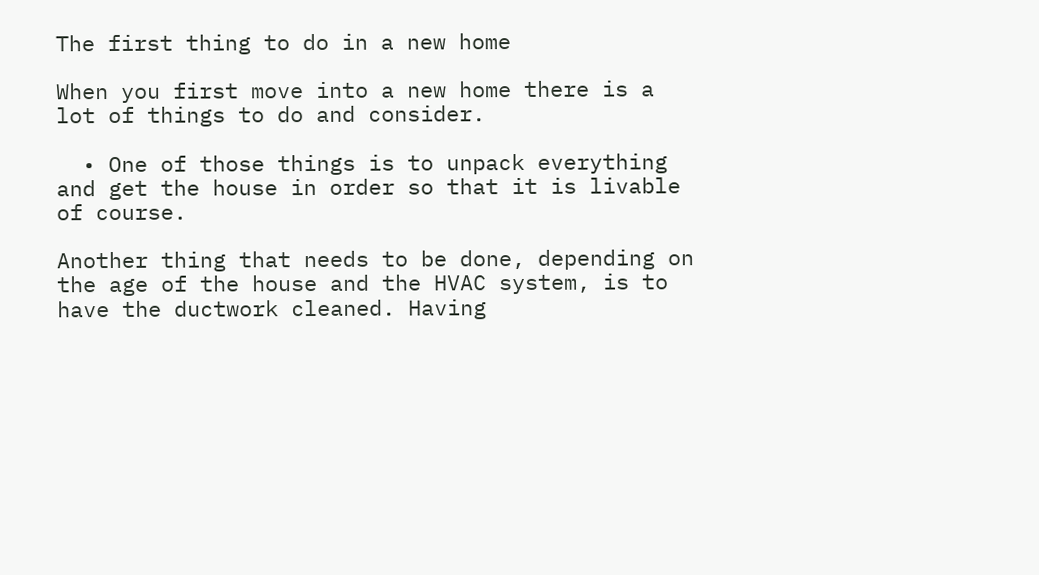The first thing to do in a new home

When you first move into a new home there is a lot of things to do and consider.

  • One of those things is to unpack everything and get the house in order so that it is livable of course.

Another thing that needs to be done, depending on the age of the house and the HVAC system, is to have the ductwork cleaned. Having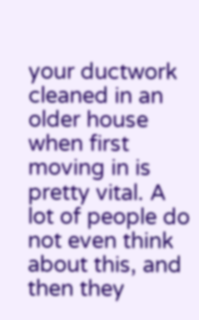your ductwork cleaned in an older house when first moving in is pretty vital. A lot of people do not even think about this, and then they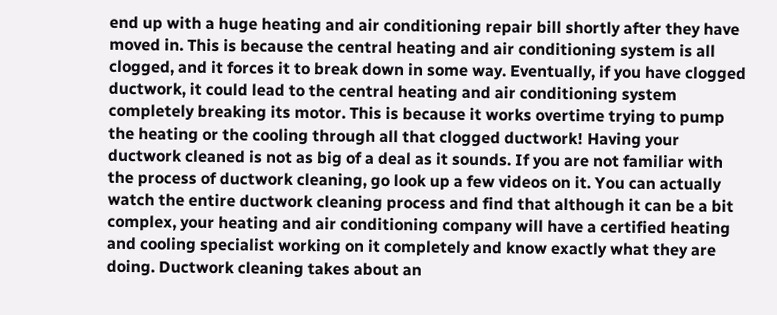end up with a huge heating and air conditioning repair bill shortly after they have moved in. This is because the central heating and air conditioning system is all clogged, and it forces it to break down in some way. Eventually, if you have clogged ductwork, it could lead to the central heating and air conditioning system completely breaking its motor. This is because it works overtime trying to pump the heating or the cooling through all that clogged ductwork! Having your ductwork cleaned is not as big of a deal as it sounds. If you are not familiar with the process of ductwork cleaning, go look up a few videos on it. You can actually watch the entire ductwork cleaning process and find that although it can be a bit complex, your heating and air conditioning company will have a certified heating and cooling specialist working on it completely and know exactly what they are doing. Ductwork cleaning takes about an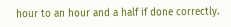hour to an hour and a half if done correctly.